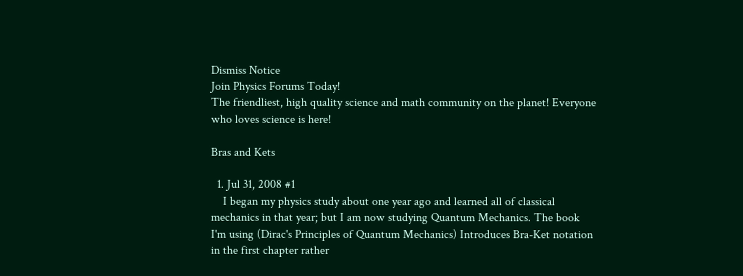Dismiss Notice
Join Physics Forums Today!
The friendliest, high quality science and math community on the planet! Everyone who loves science is here!

Bras and Kets

  1. Jul 31, 2008 #1
    I began my physics study about one year ago and learned all of classical mechanics in that year; but I am now studying Quantum Mechanics. The book I'm using (Dirac's Principles of Quantum Mechanics) Introduces Bra-Ket notation in the first chapter rather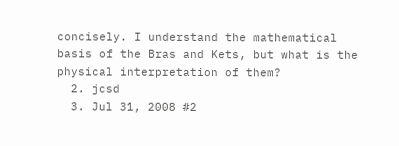concisely. I understand the mathematical basis of the Bras and Kets, but what is the physical interpretation of them?
  2. jcsd
  3. Jul 31, 2008 #2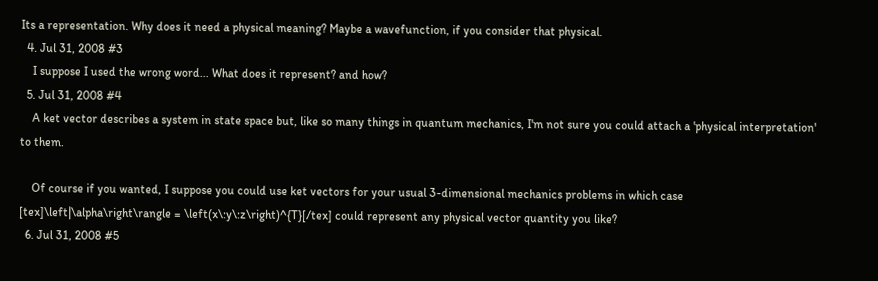Its a representation. Why does it need a physical meaning? Maybe a wavefunction, if you consider that physical.
  4. Jul 31, 2008 #3
    I suppose I used the wrong word... What does it represent? and how?
  5. Jul 31, 2008 #4
    A ket vector describes a system in state space but, like so many things in quantum mechanics, I'm not sure you could attach a 'physical interpretation' to them.

    Of course if you wanted, I suppose you could use ket vectors for your usual 3-dimensional mechanics problems in which case [tex]\left|\alpha\right\rangle = \left(x\:y\:z\right)^{T}[/tex] could represent any physical vector quantity you like?
  6. Jul 31, 2008 #5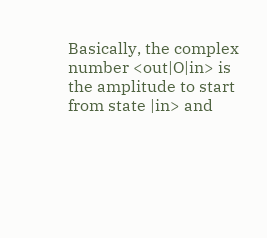Basically, the complex number <out|O|in> is the amplitude to start from state |in> and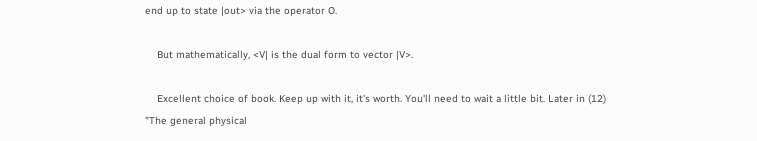end up to state |out> via the operator O.

    But mathematically, <V| is the dual form to vector |V>.

    Excellent choice of book. Keep up with it, it's worth. You'll need to wait a little bit. Later in (12) "The general physical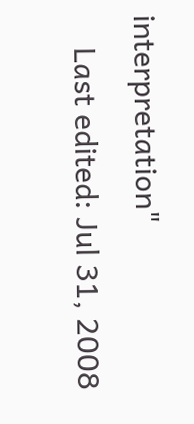interpretation"
    Last edited: Jul 31, 2008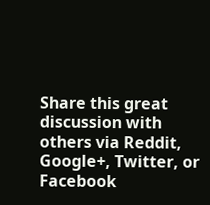Share this great discussion with others via Reddit, Google+, Twitter, or Facebook